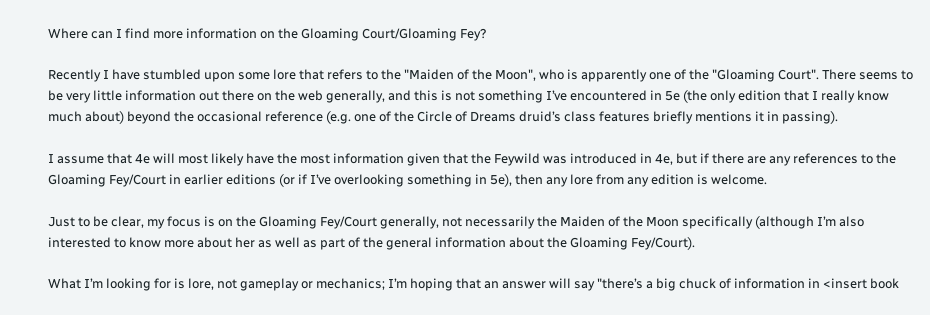Where can I find more information on the Gloaming Court/Gloaming Fey?

Recently I have stumbled upon some lore that refers to the "Maiden of the Moon", who is apparently one of the "Gloaming Court". There seems to be very little information out there on the web generally, and this is not something I’ve encountered in 5e (the only edition that I really know much about) beyond the occasional reference (e.g. one of the Circle of Dreams druid’s class features briefly mentions it in passing).

I assume that 4e will most likely have the most information given that the Feywild was introduced in 4e, but if there are any references to the Gloaming Fey/Court in earlier editions (or if I’ve overlooking something in 5e), then any lore from any edition is welcome.

Just to be clear, my focus is on the Gloaming Fey/Court generally, not necessarily the Maiden of the Moon specifically (although I’m also interested to know more about her as well as part of the general information about the Gloaming Fey/Court).

What I’m looking for is lore, not gameplay or mechanics; I’m hoping that an answer will say "there’s a big chuck of information in <insert book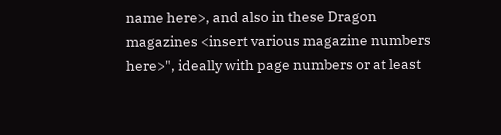name here>, and also in these Dragon magazines <insert various magazine numbers here>", ideally with page numbers or at least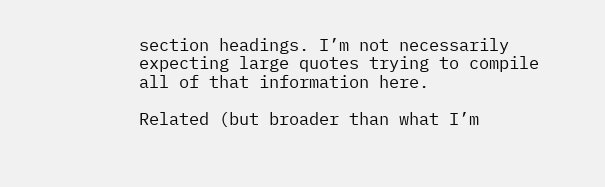section headings. I’m not necessarily expecting large quotes trying to compile all of that information here.

Related (but broader than what I’m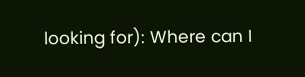looking for): Where can I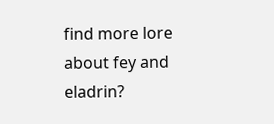find more lore about fey and eladrin?